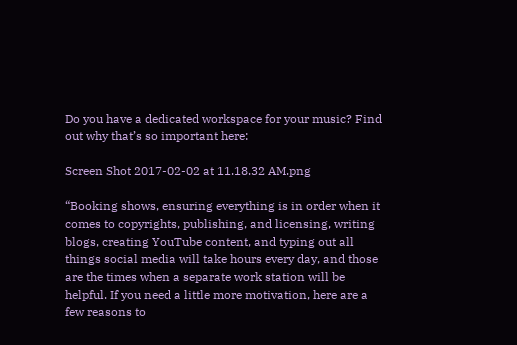Do you have a dedicated workspace for your music? Find out why that’s so important here:

Screen Shot 2017-02-02 at 11.18.32 AM.png

“Booking shows, ensuring everything is in order when it comes to copyrights, publishing, and licensing, writing blogs, creating YouTube content, and typing out all things social media will take hours every day, and those are the times when a separate work station will be helpful. If you need a little more motivation, here are a few reasons to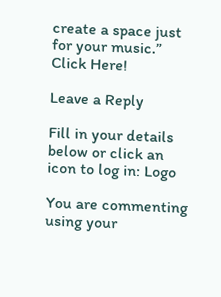create a space just for your music.” Click Here!

Leave a Reply

Fill in your details below or click an icon to log in: Logo

You are commenting using your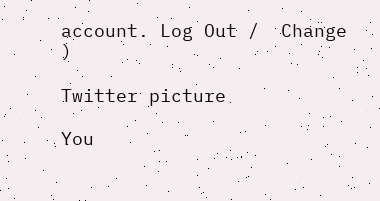account. Log Out /  Change )

Twitter picture

You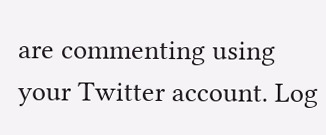are commenting using your Twitter account. Log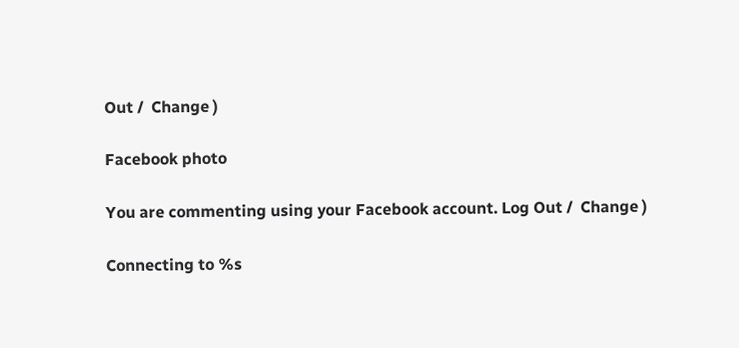Out /  Change )

Facebook photo

You are commenting using your Facebook account. Log Out /  Change )

Connecting to %s